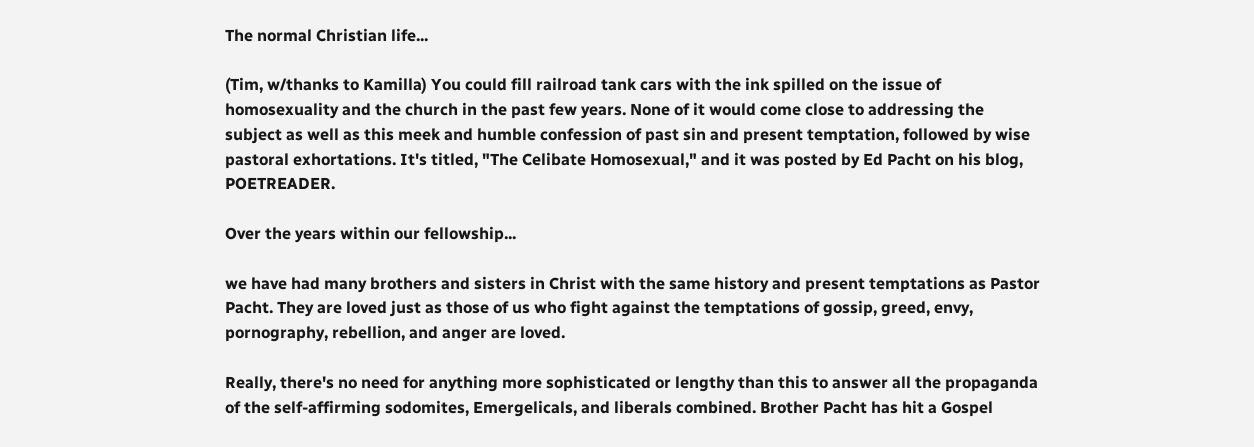The normal Christian life...

(Tim, w/thanks to Kamilla) You could fill railroad tank cars with the ink spilled on the issue of homosexuality and the church in the past few years. None of it would come close to addressing the subject as well as this meek and humble confession of past sin and present temptation, followed by wise pastoral exhortations. It's titled, "The Celibate Homosexual," and it was posted by Ed Pacht on his blog, POETREADER.

Over the years within our fellowship...

we have had many brothers and sisters in Christ with the same history and present temptations as Pastor Pacht. They are loved just as those of us who fight against the temptations of gossip, greed, envy, pornography, rebellion, and anger are loved.

Really, there's no need for anything more sophisticated or lengthy than this to answer all the propaganda of the self-affirming sodomites, Emergelicals, and liberals combined. Brother Pacht has hit a Gospel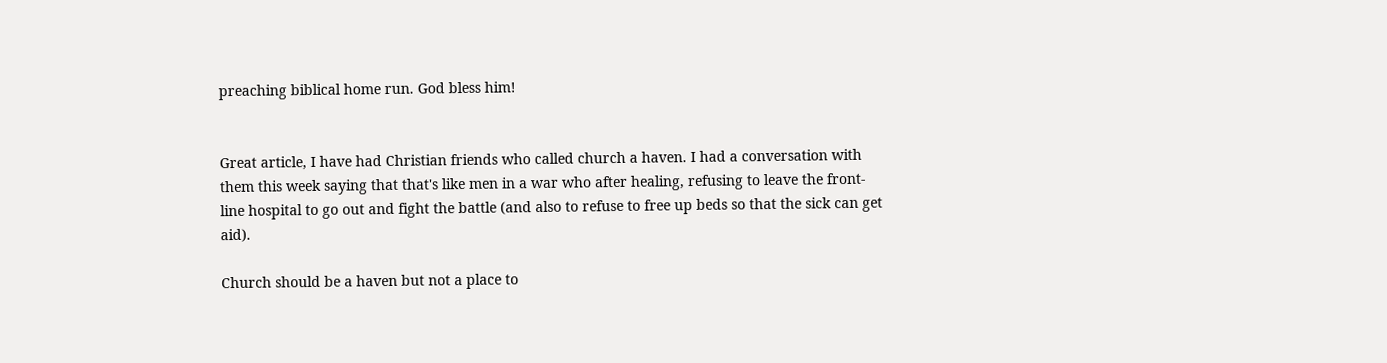preaching biblical home run. God bless him!


Great article, I have had Christian friends who called church a haven. I had a conversation with them this week saying that that's like men in a war who after healing, refusing to leave the front-line hospital to go out and fight the battle (and also to refuse to free up beds so that the sick can get aid).

Church should be a haven but not a place to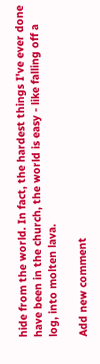hide from the world. In fact, the hardest things I've ever done have been in the church, the world is easy - like falling off a log, into molten lava.

Add new comment